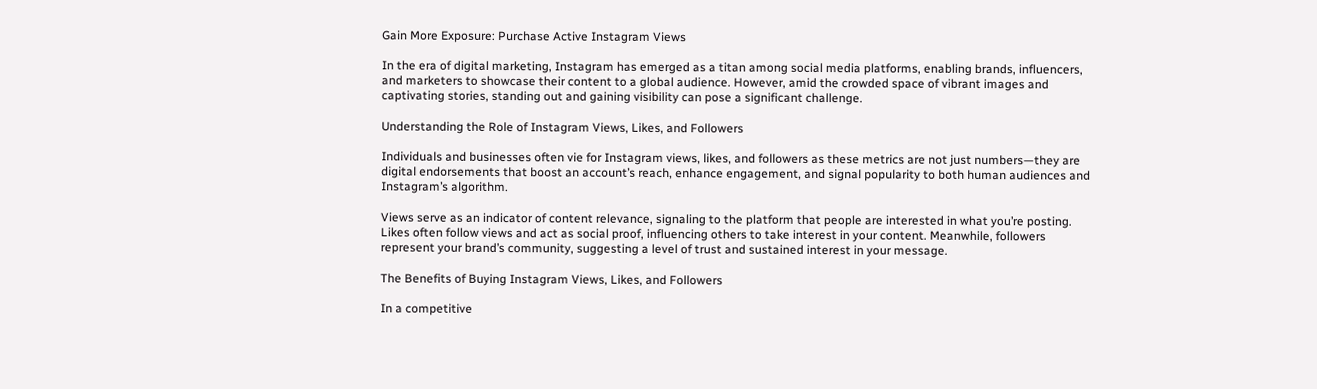Gain More Exposure: Purchase Active Instagram Views

In the era of digital marketing, Instagram has emerged as a titan among social media platforms, enabling brands, influencers, and marketers to showcase their content to a global audience. However, amid the crowded space of vibrant images and captivating stories, standing out and gaining visibility can pose a significant challenge.

Understanding the Role of Instagram Views, Likes, and Followers

Individuals and businesses often vie for Instagram views, likes, and followers as these metrics are not just numbers—they are digital endorsements that boost an account’s reach, enhance engagement, and signal popularity to both human audiences and Instagram’s algorithm.

Views serve as an indicator of content relevance, signaling to the platform that people are interested in what you’re posting. Likes often follow views and act as social proof, influencing others to take interest in your content. Meanwhile, followers represent your brand’s community, suggesting a level of trust and sustained interest in your message.

The Benefits of Buying Instagram Views, Likes, and Followers

In a competitive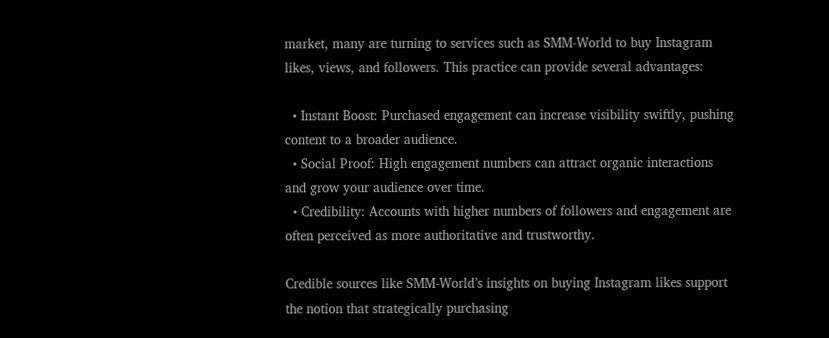market, many are turning to services such as SMM-World to buy Instagram likes, views, and followers. This practice can provide several advantages:

  • Instant Boost: Purchased engagement can increase visibility swiftly, pushing content to a broader audience.
  • Social Proof: High engagement numbers can attract organic interactions and grow your audience over time.
  • Credibility: Accounts with higher numbers of followers and engagement are often perceived as more authoritative and trustworthy.

Credible sources like SMM-World’s insights on buying Instagram likes support the notion that strategically purchasing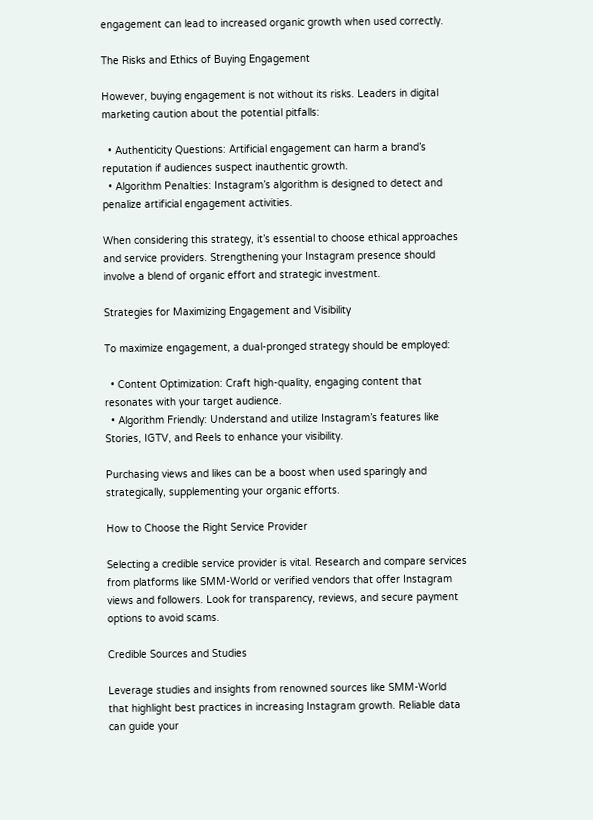engagement can lead to increased organic growth when used correctly.

The Risks and Ethics of Buying Engagement

However, buying engagement is not without its risks. Leaders in digital marketing caution about the potential pitfalls:

  • Authenticity Questions: Artificial engagement can harm a brand’s reputation if audiences suspect inauthentic growth.
  • Algorithm Penalties: Instagram’s algorithm is designed to detect and penalize artificial engagement activities.

When considering this strategy, it’s essential to choose ethical approaches and service providers. Strengthening your Instagram presence should involve a blend of organic effort and strategic investment.

Strategies for Maximizing Engagement and Visibility

To maximize engagement, a dual-pronged strategy should be employed:

  • Content Optimization: Craft high-quality, engaging content that resonates with your target audience.
  • Algorithm Friendly: Understand and utilize Instagram’s features like Stories, IGTV, and Reels to enhance your visibility.

Purchasing views and likes can be a boost when used sparingly and strategically, supplementing your organic efforts.

How to Choose the Right Service Provider

Selecting a credible service provider is vital. Research and compare services from platforms like SMM-World or verified vendors that offer Instagram views and followers. Look for transparency, reviews, and secure payment options to avoid scams.

Credible Sources and Studies

Leverage studies and insights from renowned sources like SMM-World that highlight best practices in increasing Instagram growth. Reliable data can guide your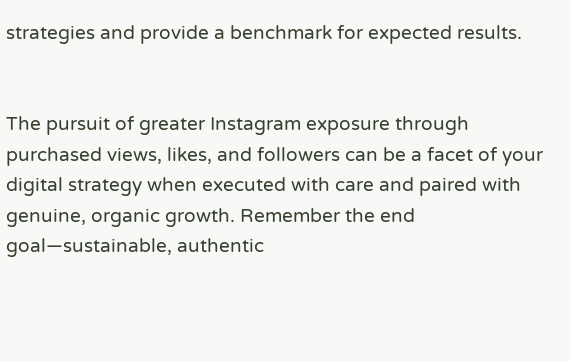strategies and provide a benchmark for expected results.


The pursuit of greater Instagram exposure through purchased views, likes, and followers can be a facet of your digital strategy when executed with care and paired with genuine, organic growth. Remember the end goal—sustainable, authentic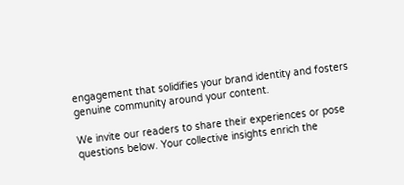engagement that solidifies your brand identity and fosters genuine community around your content.

We invite our readers to share their experiences or pose questions below. Your collective insights enrich the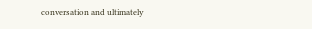conversation and ultimately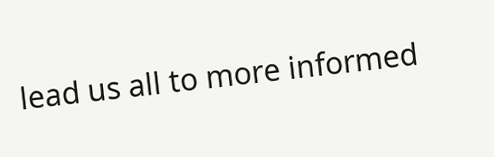lead us all to more informed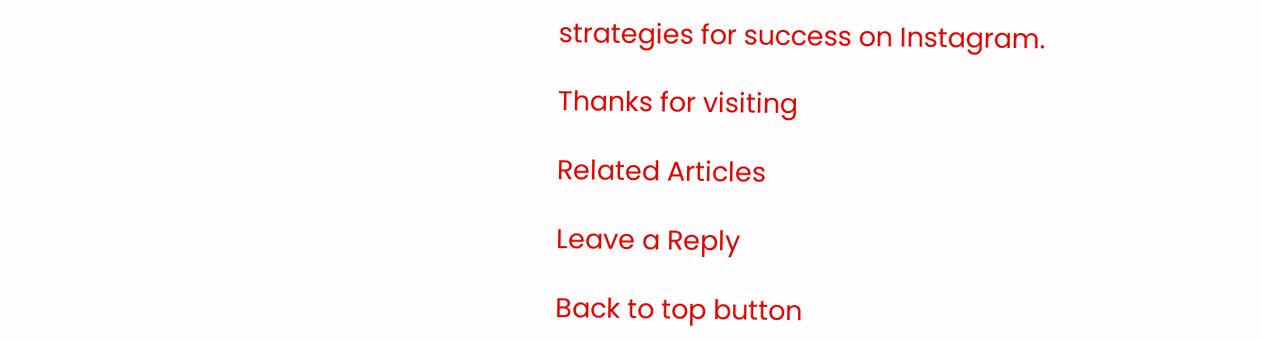strategies for success on Instagram.

Thanks for visiting

Related Articles

Leave a Reply

Back to top button